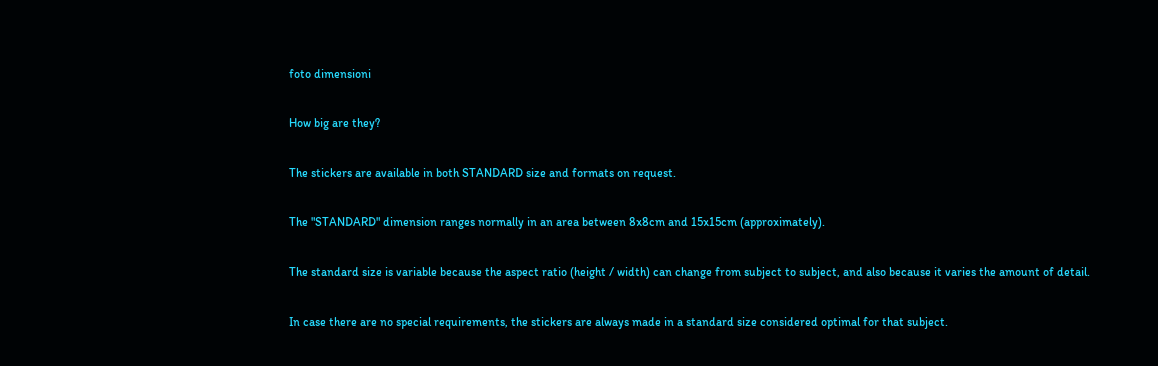foto dimensioni

How big are they?

The stickers are available in both STANDARD size and formats on request.

The "STANDARD" dimension ranges normally in an area between 8x8cm and 15x15cm (approximately).

The standard size is variable because the aspect ratio (height / width) can change from subject to subject, and also because it varies the amount of detail.

In case there are no special requirements, the stickers are always made in a standard size considered optimal for that subject.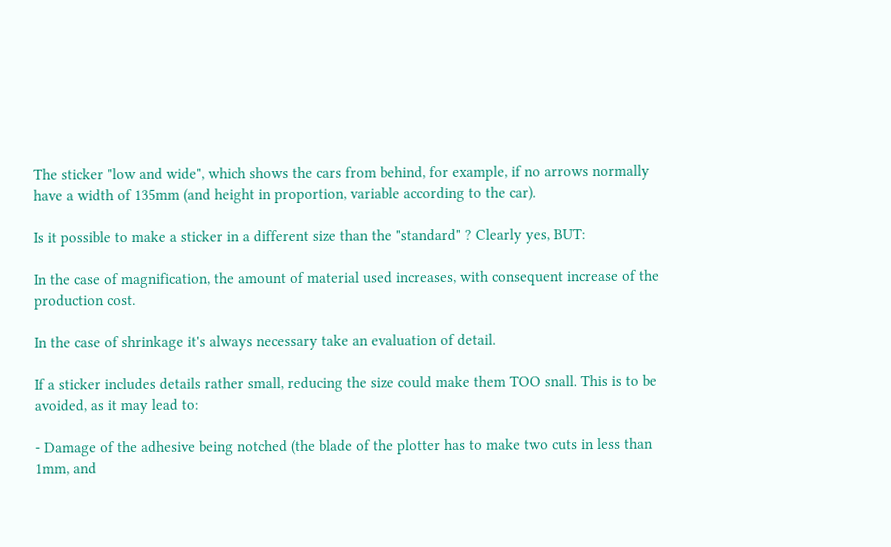The sticker "low and wide", which shows the cars from behind, for example, if no arrows normally have a width of 135mm (and height in proportion, variable according to the car).

Is it possible to make a sticker in a different size than the "standard" ? Clearly yes, BUT:

In the case of magnification, the amount of material used increases, with consequent increase of the production cost.

In the case of shrinkage it's always necessary take an evaluation of detail.

If a sticker includes details rather small, reducing the size could make them TOO snall. This is to be avoided, as it may lead to:

- Damage of the adhesive being notched (the blade of the plotter has to make two cuts in less than 1mm, and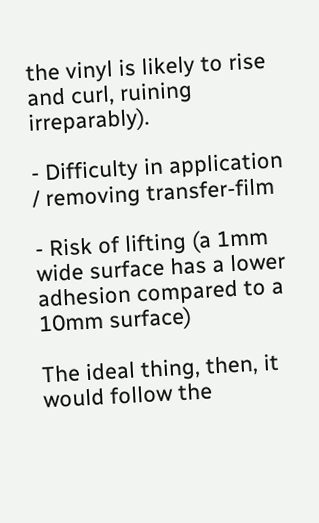the vinyl is likely to rise and curl, ruining irreparably).

- Difficulty in application / removing transfer-film

- Risk of lifting (a 1mm wide surface has a lower adhesion compared to a 10mm surface)

The ideal thing, then, it would follow the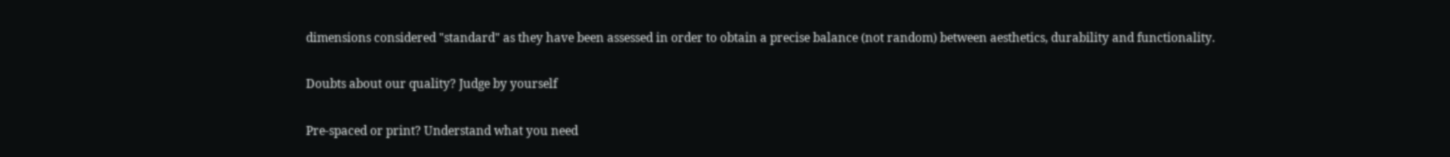dimensions considered "standard" as they have been assessed in order to obtain a precise balance (not random) between aesthetics, durability and functionality.

Doubts about our quality? Judge by yourself

Pre-spaced or print? Understand what you need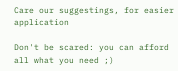Care our suggestings, for easier application

Don't be scared: you can afford all what you need ;)